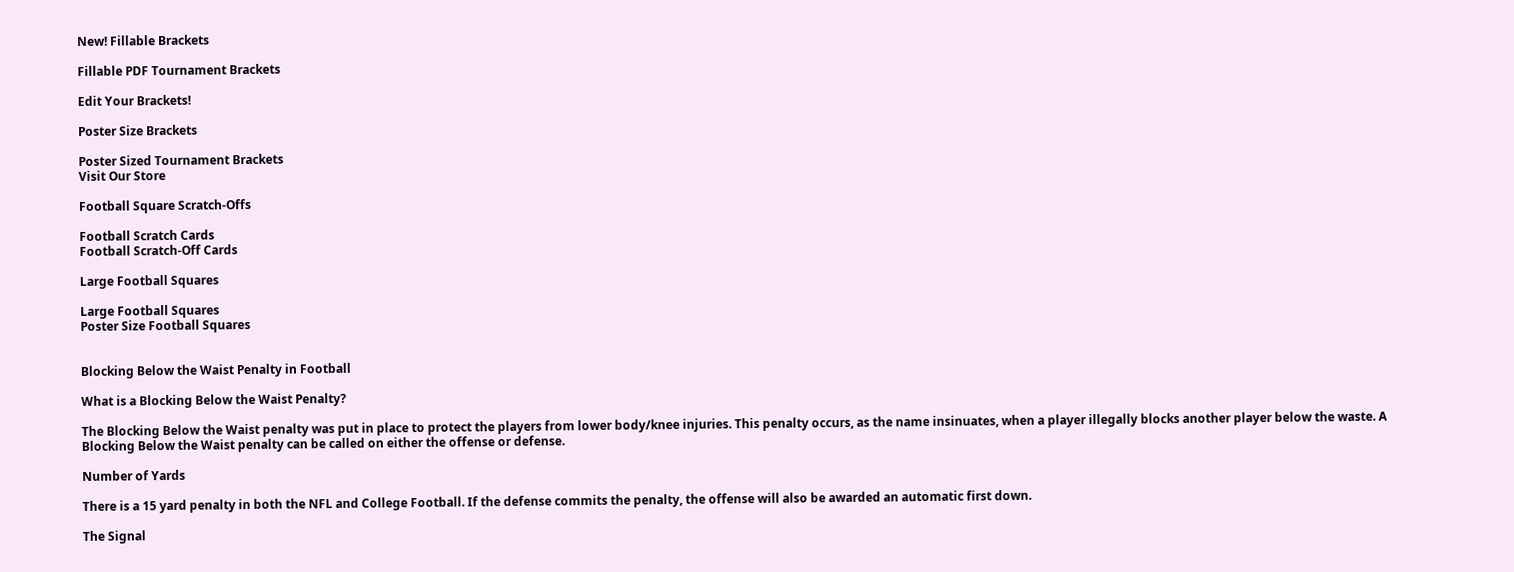New! Fillable Brackets

Fillable PDF Tournament Brackets

Edit Your Brackets!

Poster Size Brackets

Poster Sized Tournament Brackets
Visit Our Store

Football Square Scratch-Offs

Football Scratch Cards
Football Scratch-Off Cards

Large Football Squares

Large Football Squares
Poster Size Football Squares


Blocking Below the Waist Penalty in Football

What is a Blocking Below the Waist Penalty?

The Blocking Below the Waist penalty was put in place to protect the players from lower body/knee injuries. This penalty occurs, as the name insinuates, when a player illegally blocks another player below the waste. A Blocking Below the Waist penalty can be called on either the offense or defense.

Number of Yards

There is a 15 yard penalty in both the NFL and College Football. If the defense commits the penalty, the offense will also be awarded an automatic first down.

The Signal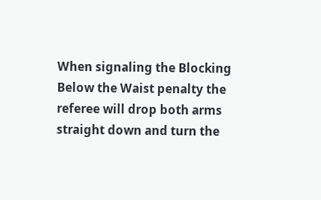When signaling the Blocking Below the Waist penalty the referee will drop both arms straight down and turn the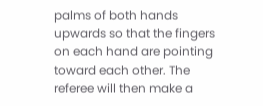palms of both hands upwards so that the fingers on each hand are pointing toward each other. The referee will then make a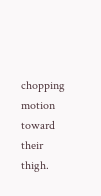chopping motion toward their thigh.